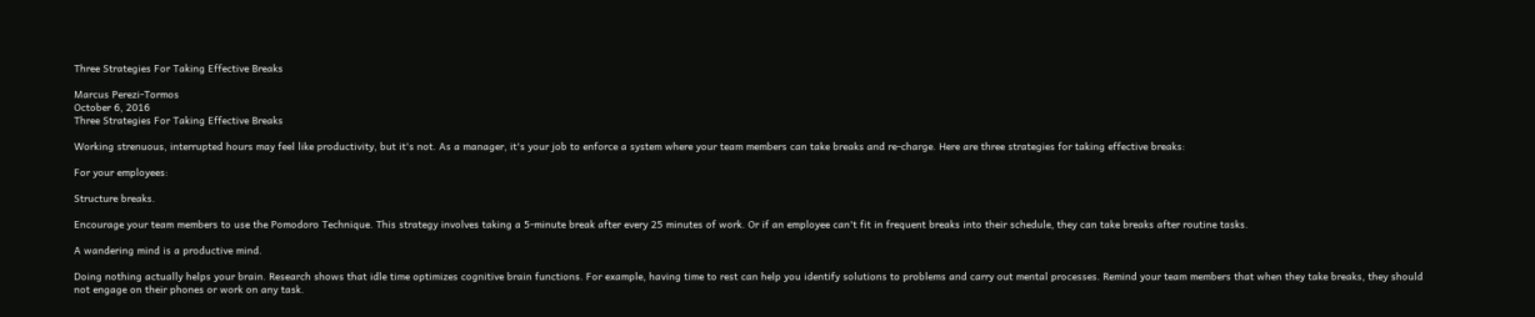Three Strategies For Taking Effective Breaks

Marcus Perezi-Tormos
October 6, 2016
Three Strategies For Taking Effective Breaks

Working strenuous, interrupted hours may feel like productivity, but it's not. As a manager, it's your job to enforce a system where your team members can take breaks and re-charge. Here are three strategies for taking effective breaks:

For your employees:

Structure breaks.

Encourage your team members to use the Pomodoro Technique. This strategy involves taking a 5-minute break after every 25 minutes of work. Or if an employee can't fit in frequent breaks into their schedule, they can take breaks after routine tasks.

A wandering mind is a productive mind.

Doing nothing actually helps your brain. Research shows that idle time optimizes cognitive brain functions. For example, having time to rest can help you identify solutions to problems and carry out mental processes. Remind your team members that when they take breaks, they should not engage on their phones or work on any task.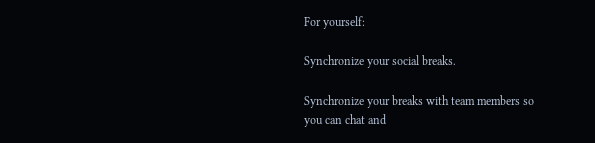For yourself:

Synchronize your social breaks.

Synchronize your breaks with team members so you can chat and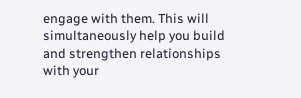engage with them. This will simultaneously help you build and strengthen relationships with your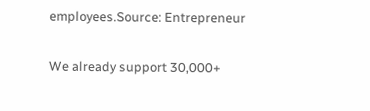employees.Source: Entrepreneur

We already support 30,000+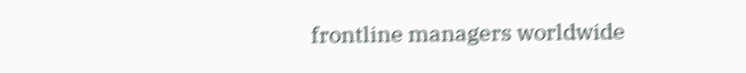frontline managers worldwide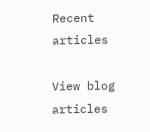Recent articles

View blog articles